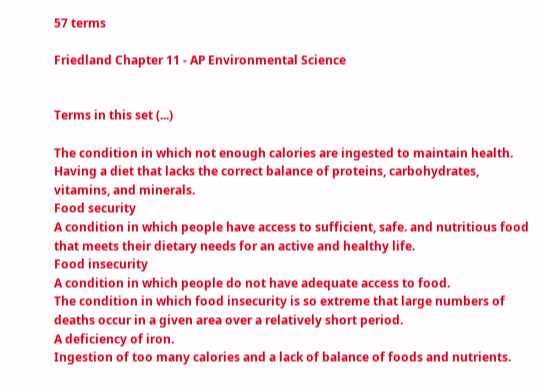57 terms

Friedland Chapter 11 - AP Environmental Science


Terms in this set (...)

The condition in which not enough calories are ingested to maintain health.
Having a diet that lacks the correct balance of proteins, carbohydrates, vitamins, and minerals.
Food security
A condition in which people have access to sufficient, safe. and nutritious food that meets their dietary needs for an active and healthy life.
Food insecurity
A condition in which people do not have adequate access to food.
The condition in which food insecurity is so extreme that large numbers of deaths occur in a given area over a relatively short period.
A deficiency of iron.
Ingestion of too many calories and a lack of balance of foods and nutrients.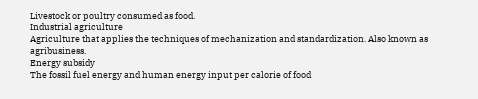Livestock or poultry consumed as food.
Industrial agriculture
Agriculture that applies the techniques of mechanization and standardization. Also known as agribusiness.
Energy subsidy
The fossil fuel energy and human energy input per calorie of food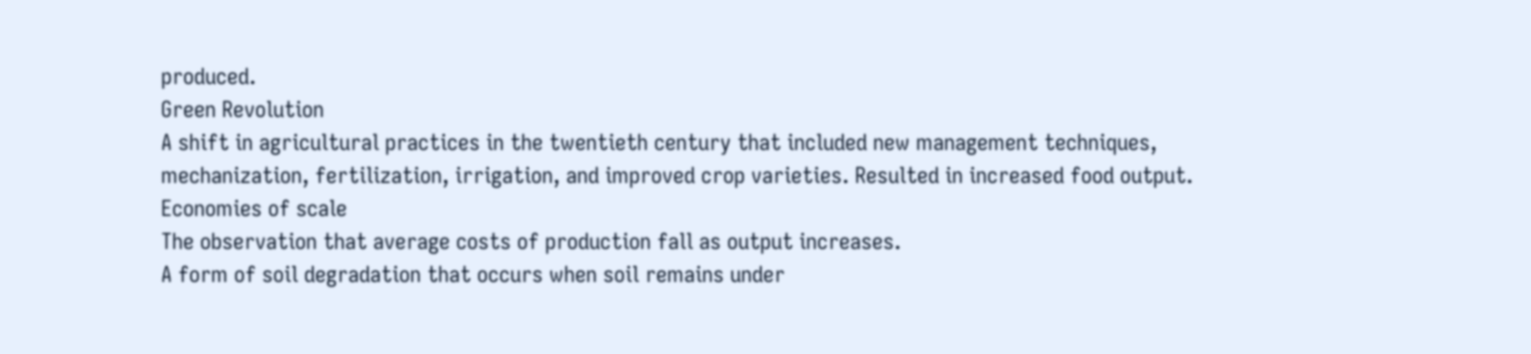produced.
Green Revolution
A shift in agricultural practices in the twentieth century that included new management techniques, mechanization, fertilization, irrigation, and improved crop varieties. Resulted in increased food output.
Economies of scale
The observation that average costs of production fall as output increases.
A form of soil degradation that occurs when soil remains under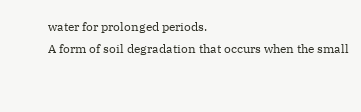water for prolonged periods.
A form of soil degradation that occurs when the small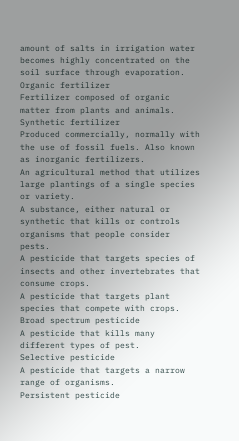amount of salts in irrigation water becomes highly concentrated on the soil surface through evaporation.
Organic fertilizer
Fertilizer composed of organic matter from plants and animals.
Synthetic fertilizer
Produced commercially, normally with the use of fossil fuels. Also known as inorganic fertilizers.
An agricultural method that utilizes large plantings of a single species or variety.
A substance, either natural or synthetic that kills or controls organisms that people consider pests.
A pesticide that targets species of insects and other invertebrates that consume crops.
A pesticide that targets plant species that compete with crops.
Broad spectrum pesticide
A pesticide that kills many different types of pest.
Selective pesticide
A pesticide that targets a narrow range of organisms.
Persistent pesticide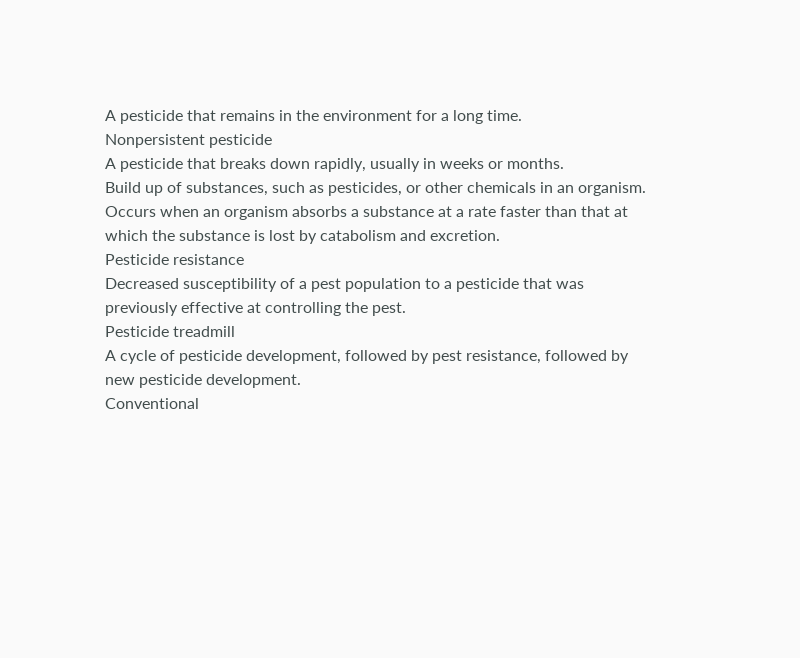A pesticide that remains in the environment for a long time.
Nonpersistent pesticide
A pesticide that breaks down rapidly, usually in weeks or months.
Build up of substances, such as pesticides, or other chemicals in an organism. Occurs when an organism absorbs a substance at a rate faster than that at which the substance is lost by catabolism and excretion.
Pesticide resistance
Decreased susceptibility of a pest population to a pesticide that was previously effective at controlling the pest.
Pesticide treadmill
A cycle of pesticide development, followed by pest resistance, followed by new pesticide development.
Conventional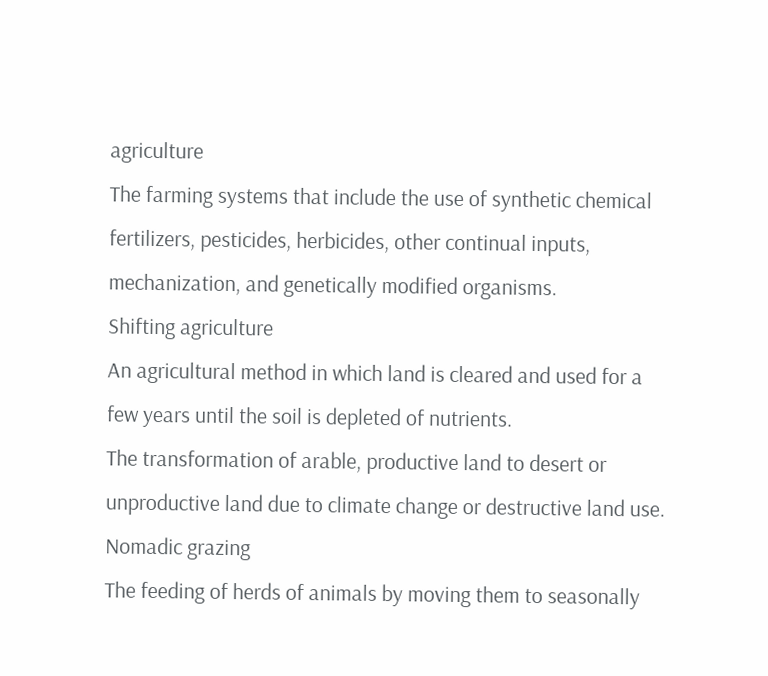agriculture
The farming systems that include the use of synthetic chemical fertilizers, pesticides, herbicides, other continual inputs, mechanization, and genetically modified organisms.
Shifting agriculture
An agricultural method in which land is cleared and used for a few years until the soil is depleted of nutrients.
The transformation of arable, productive land to desert or unproductive land due to climate change or destructive land use.
Nomadic grazing
The feeding of herds of animals by moving them to seasonally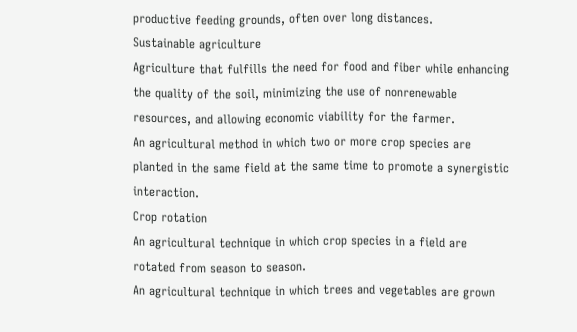productive feeding grounds, often over long distances.
Sustainable agriculture
Agriculture that fulfills the need for food and fiber while enhancing the quality of the soil, minimizing the use of nonrenewable resources, and allowing economic viability for the farmer.
An agricultural method in which two or more crop species are planted in the same field at the same time to promote a synergistic interaction.
Crop rotation
An agricultural technique in which crop species in a field are rotated from season to season.
An agricultural technique in which trees and vegetables are grown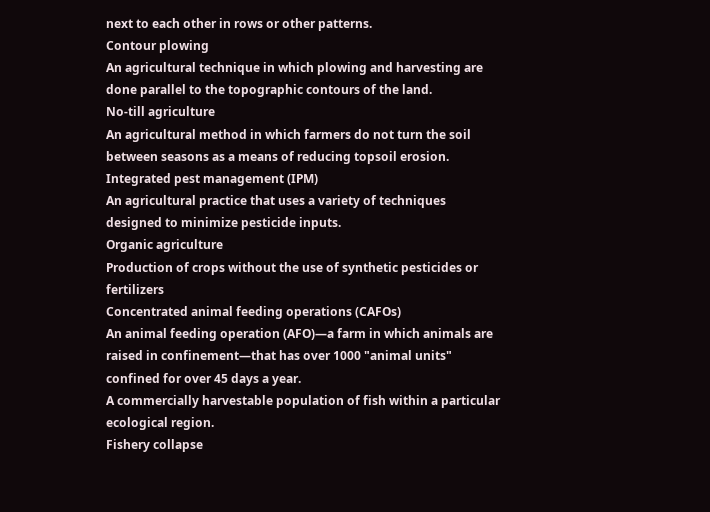next to each other in rows or other patterns.
Contour plowing
An agricultural technique in which plowing and harvesting are done parallel to the topographic contours of the land.
No-till agriculture
An agricultural method in which farmers do not turn the soil between seasons as a means of reducing topsoil erosion.
Integrated pest management (IPM)
An agricultural practice that uses a variety of techniques designed to minimize pesticide inputs.
Organic agriculture
Production of crops without the use of synthetic pesticides or fertilizers
Concentrated animal feeding operations (CAFOs)
An animal feeding operation (AFO)—a farm in which animals are raised in confinement—that has over 1000 "animal units" confined for over 45 days a year.
A commercially harvestable population of fish within a particular ecological region.
Fishery collapse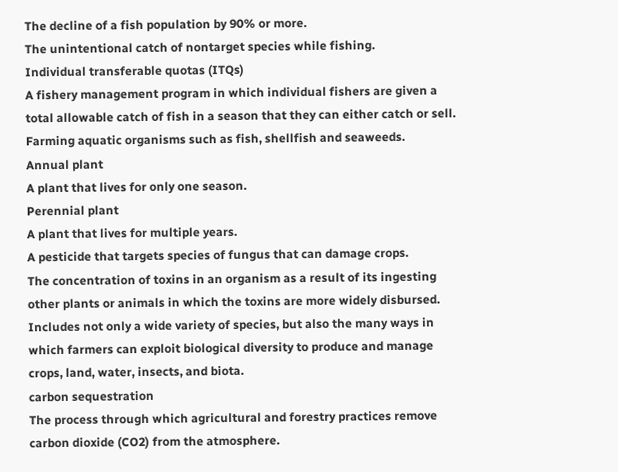The decline of a fish population by 90% or more.
The unintentional catch of nontarget species while fishing.
Individual transferable quotas (ITQs)
A fishery management program in which individual fishers are given a total allowable catch of fish in a season that they can either catch or sell.
Farming aquatic organisms such as fish, shellfish and seaweeds.
Annual plant
A plant that lives for only one season.
Perennial plant
A plant that lives for multiple years.
A pesticide that targets species of fungus that can damage crops.
The concentration of toxins in an organism as a result of its ingesting other plants or animals in which the toxins are more widely disbursed.
Includes not only a wide variety of species, but also the many ways in which farmers can exploit biological diversity to produce and manage crops, land, water, insects, and biota.
carbon sequestration
The process through which agricultural and forestry practices remove carbon dioxide (CO2) from the atmosphere.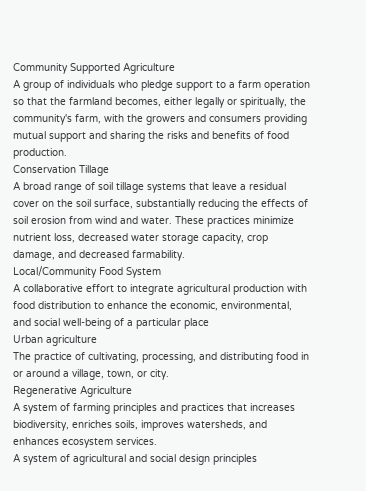Community Supported Agriculture
A group of individuals who pledge support to a farm operation so that the farmland becomes, either legally or spiritually, the community's farm, with the growers and consumers providing mutual support and sharing the risks and benefits of food production.
Conservation Tillage
A broad range of soil tillage systems that leave a residual cover on the soil surface, substantially reducing the effects of soil erosion from wind and water. These practices minimize nutrient loss, decreased water storage capacity, crop damage, and decreased farmability.
Local/Community Food System
A collaborative effort to integrate agricultural production with food distribution to enhance the economic, environmental, and social well-being of a particular place
Urban agriculture
The practice of cultivating, processing, and distributing food in or around a village, town, or city.
Regenerative Agriculture
A system of farming principles and practices that increases biodiversity, enriches soils, improves watersheds, and enhances ecosystem services.
A system of agricultural and social design principles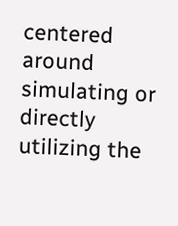centered around simulating or directly utilizing the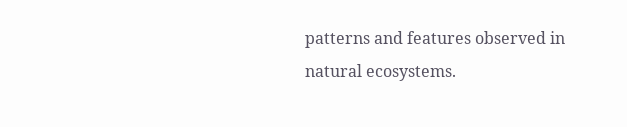patterns and features observed in natural ecosystems.